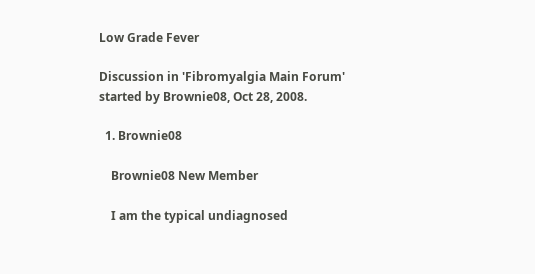Low Grade Fever

Discussion in 'Fibromyalgia Main Forum' started by Brownie08, Oct 28, 2008.

  1. Brownie08

    Brownie08 New Member

    I am the typical undiagnosed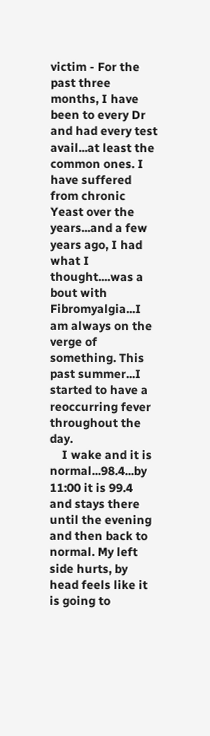victim - For the past three months, I have been to every Dr and had every test avail...at least the common ones. I have suffered from chronic Yeast over the years...and a few years ago, I had what I thought....was a bout with Fibromyalgia...I am always on the verge of something. This past summer...I started to have a reoccurring fever throughout the day.
    I wake and it is normal...98.4...by 11:00 it is 99.4 and stays there until the evening and then back to normal. My left side hurts, by head feels like it is going to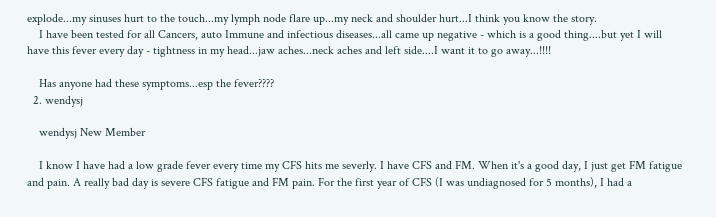explode...my sinuses hurt to the touch...my lymph node flare up...my neck and shoulder hurt...I think you know the story.
    I have been tested for all Cancers, auto Immune and infectious diseases...all came up negative - which is a good thing....but yet I will have this fever every day - tightness in my head...jaw aches...neck aches and left side....I want it to go away...!!!!

    Has anyone had these symptoms...esp the fever????
  2. wendysj

    wendysj New Member

    I know I have had a low grade fever every time my CFS hits me severly. I have CFS and FM. When it's a good day, I just get FM fatigue and pain. A really bad day is severe CFS fatigue and FM pain. For the first year of CFS (I was undiagnosed for 5 months), I had a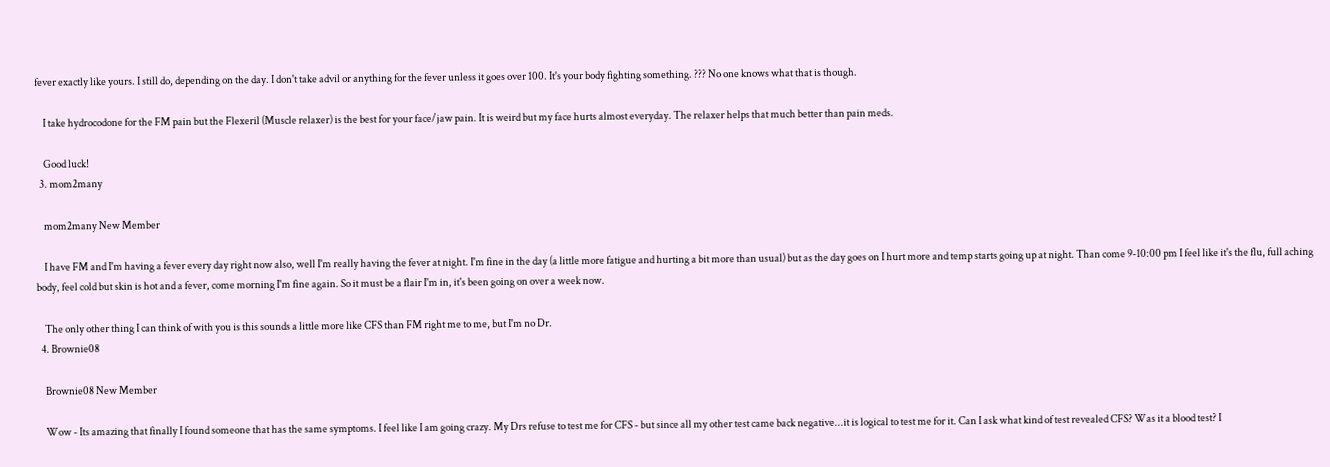fever exactly like yours. I still do, depending on the day. I don't take advil or anything for the fever unless it goes over 100. It's your body fighting something. ??? No one knows what that is though.

    I take hydrocodone for the FM pain but the Flexeril (Muscle relaxer) is the best for your face/jaw pain. It is weird but my face hurts almost everyday. The relaxer helps that much better than pain meds.

    Good luck!
  3. mom2many

    mom2many New Member

    I have FM and I'm having a fever every day right now also, well I'm really having the fever at night. I'm fine in the day (a little more fatigue and hurting a bit more than usual) but as the day goes on I hurt more and temp starts going up at night. Than come 9-10:00 pm I feel like it's the flu, full aching body, feel cold but skin is hot and a fever, come morning I'm fine again. So it must be a flair I'm in, it's been going on over a week now.

    The only other thing I can think of with you is this sounds a little more like CFS than FM right me to me, but I'm no Dr.
  4. Brownie08

    Brownie08 New Member

    Wow - Its amazing that finally I found someone that has the same symptoms. I feel like I am going crazy. My Drs refuse to test me for CFS - but since all my other test came back negative...it is logical to test me for it. Can I ask what kind of test revealed CFS? Was it a blood test? I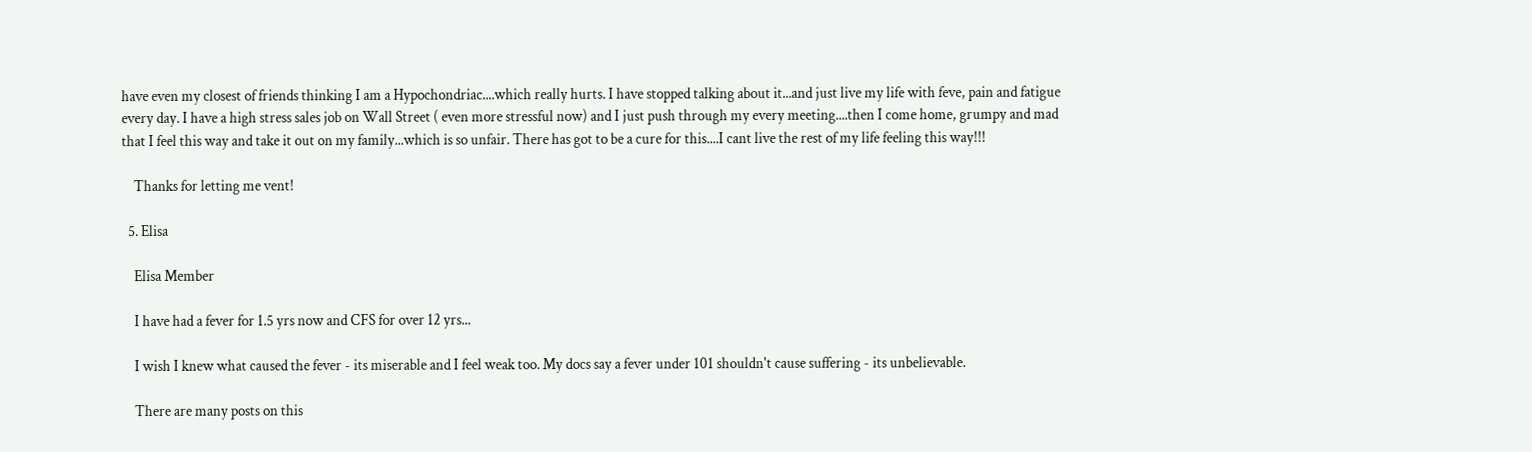have even my closest of friends thinking I am a Hypochondriac....which really hurts. I have stopped talking about it...and just live my life with feve, pain and fatigue every day. I have a high stress sales job on Wall Street ( even more stressful now) and I just push through my every meeting....then I come home, grumpy and mad that I feel this way and take it out on my family...which is so unfair. There has got to be a cure for this....I cant live the rest of my life feeling this way!!!

    Thanks for letting me vent!

  5. Elisa

    Elisa Member

    I have had a fever for 1.5 yrs now and CFS for over 12 yrs...

    I wish I knew what caused the fever - its miserable and I feel weak too. My docs say a fever under 101 shouldn't cause suffering - its unbelievable.

    There are many posts on this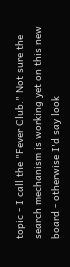topic - I call the "Fever Club." Not sure the search mechanism is working yet on this new board - otherwise I'd say look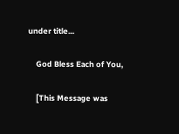under title...

    God Bless Each of You,

    [This Message was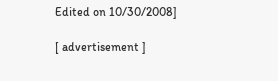Edited on 10/30/2008]

[ advertisement ]